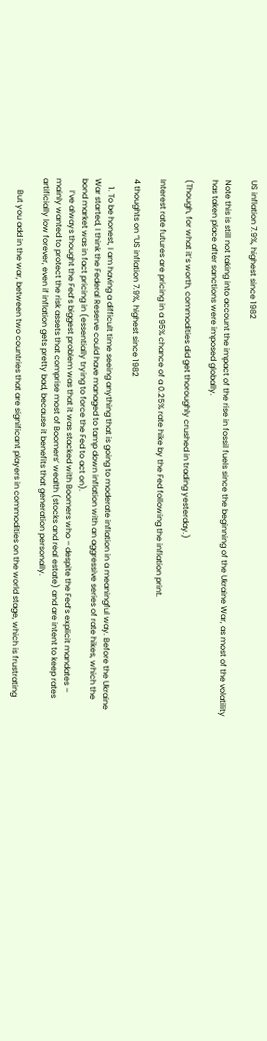US inflation 7.9%, highest since 1982

Note this is still not taking into account the impact of the rise in fossil fuels since the beginning of the Ukraine War, as most of the volatility has taken place after sanctions were imposed globally.

(Though, for what it’s worth, commodities did get thoroughly crushed in trading yesterday.)

Interest rate futures are pricing in a 95% chance of a 0.25% rate hike by the Fed following the inflation print.

4 thoughts on “US inflation 7.9%, highest since 1982

    1. To be honest, I am having a difficult time seeing anything that is going to moderate inflation in a meaningful way. Before the Ukraine War started, I think the Federal Reserve could have managed to tamp down inflation with an aggressive series of rate hikes, which the bond market was in fact pricing in (essentially trying to force the Fed to act on).
      I’ve always thought the Fed’s biggest problem was that it was stacked with Boomers who – despite the Fed’s explicit mandates – mainly wanted to protect the risk assets that comprise most of Boomers’ wealth (stocks and real estate) and are intent to keep rates artificially low forever, even if inflation gets pretty bad, because it benefits that generation personally.

      But you add in the war, between two countries that are significant players in commodities on the world stage, which is frustrating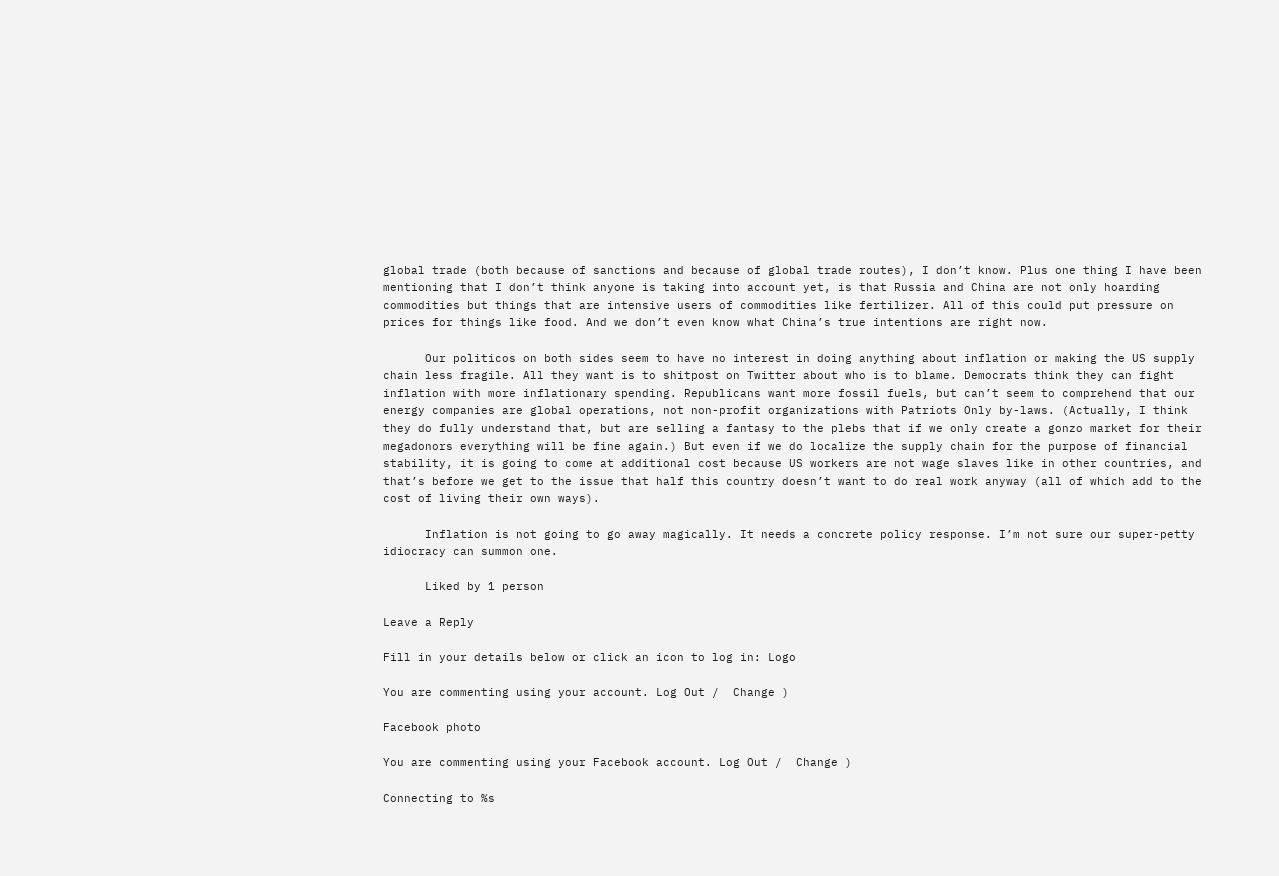global trade (both because of sanctions and because of global trade routes), I don’t know. Plus one thing I have been mentioning that I don’t think anyone is taking into account yet, is that Russia and China are not only hoarding commodities but things that are intensive users of commodities like fertilizer. All of this could put pressure on prices for things like food. And we don’t even know what China’s true intentions are right now.

      Our politicos on both sides seem to have no interest in doing anything about inflation or making the US supply chain less fragile. All they want is to shitpost on Twitter about who is to blame. Democrats think they can fight inflation with more inflationary spending. Republicans want more fossil fuels, but can’t seem to comprehend that our energy companies are global operations, not non-profit organizations with Patriots Only by-laws. (Actually, I think they do fully understand that, but are selling a fantasy to the plebs that if we only create a gonzo market for their megadonors everything will be fine again.) But even if we do localize the supply chain for the purpose of financial stability, it is going to come at additional cost because US workers are not wage slaves like in other countries, and that’s before we get to the issue that half this country doesn’t want to do real work anyway (all of which add to the cost of living their own ways).

      Inflation is not going to go away magically. It needs a concrete policy response. I’m not sure our super-petty idiocracy can summon one.

      Liked by 1 person

Leave a Reply

Fill in your details below or click an icon to log in: Logo

You are commenting using your account. Log Out /  Change )

Facebook photo

You are commenting using your Facebook account. Log Out /  Change )

Connecting to %s